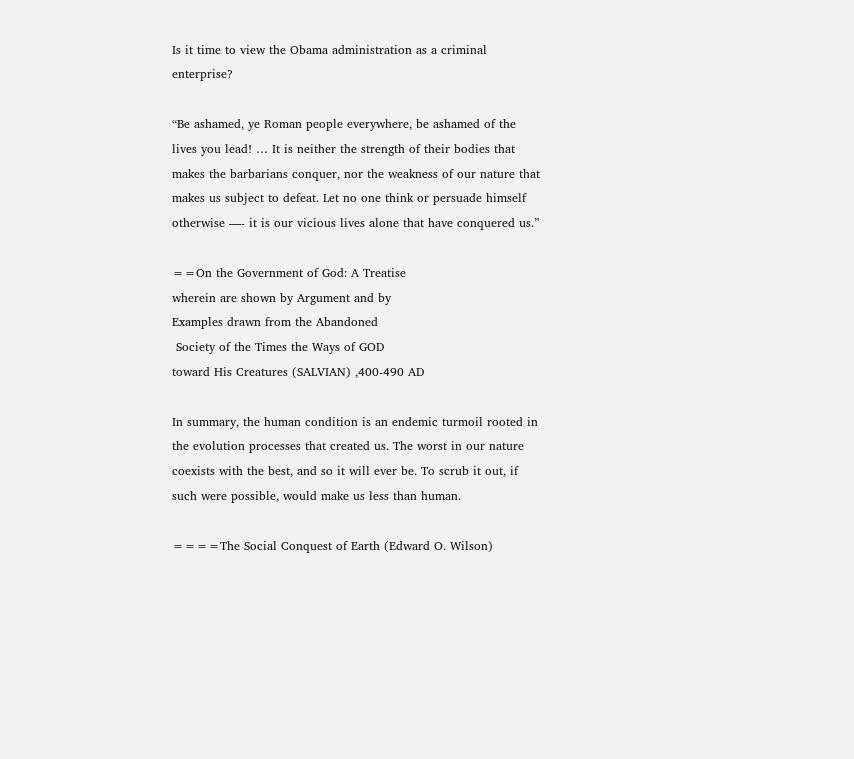Is it time to view the Obama administration as a criminal enterprise?

“Be ashamed, ye Roman people everywhere, be ashamed of the lives you lead! … It is neither the strength of their bodies that makes the barbarians conquer, nor the weakness of our nature that makes us subject to defeat. Let no one think or persuade himself otherwise —- it is our vicious lives alone that have conquered us.”

==On the Government of God: A Treatise
wherein are shown by Argument and by
Examples drawn from the Abandoned
 Society of the Times the Ways of GOD
toward His Creatures (SALVIAN) ,400-490 AD

In summary, the human condition is an endemic turmoil rooted in the evolution processes that created us. The worst in our nature coexists with the best, and so it will ever be. To scrub it out, if such were possible, would make us less than human.

====The Social Conquest of Earth (Edward O. Wilson)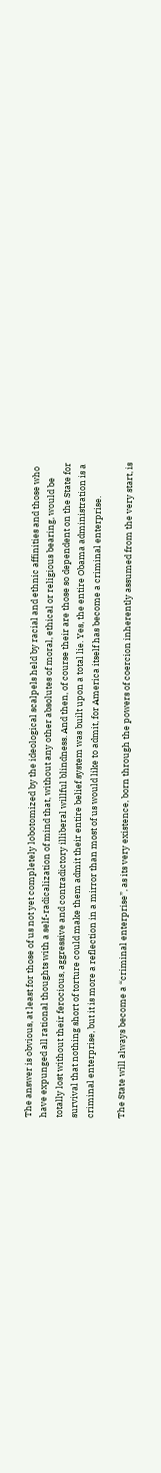The answer is obvious, at least for those of us not yet completely lobotomized by the ideological scalpels held by racial and ethnic affinities and those who have expunged all rational thoughts with a self-radicalization of mind that, without any other absolutes of moral, ethical or religious bearing, would be totally lost without their ferocious, aggressive and contradictory illiberal willful blindness. And then, of course their are those so dependent on the State for survival that nothing short of torture could make them admit their entire belief system was built upon a total lie. Yes, the entire Obama administration is a criminal enterprise, but it is more a reflection in a mirror than most of us would like to admit, for America itself has become a criminal enterprise.

The State will always become a “criminal enterprise”, as its very existence, born through the powers of coercion inherently assumed from the very start, is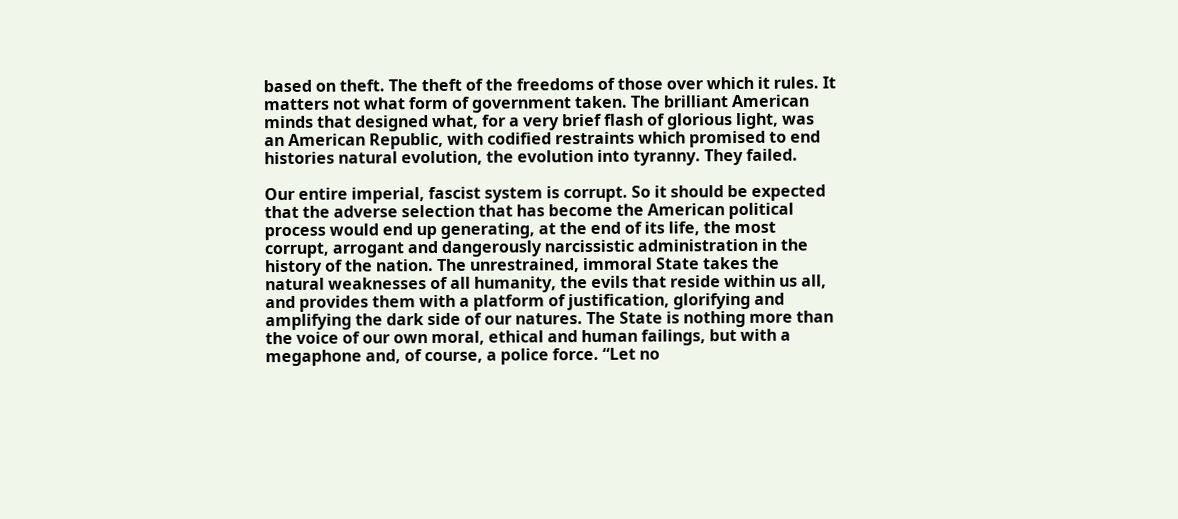based on theft. The theft of the freedoms of those over which it rules. It matters not what form of government taken. The brilliant American minds that designed what, for a very brief flash of glorious light, was an American Republic, with codified restraints which promised to end histories natural evolution, the evolution into tyranny. They failed.

Our entire imperial, fascist system is corrupt. So it should be expected that the adverse selection that has become the American political process would end up generating, at the end of its life, the most corrupt, arrogant and dangerously narcissistic administration in the history of the nation. The unrestrained, immoral State takes the natural weaknesses of all humanity, the evils that reside within us all, and provides them with a platform of justification, glorifying and amplifying the dark side of our natures. The State is nothing more than the voice of our own moral, ethical and human failings, but with a megaphone and, of course, a police force. “Let no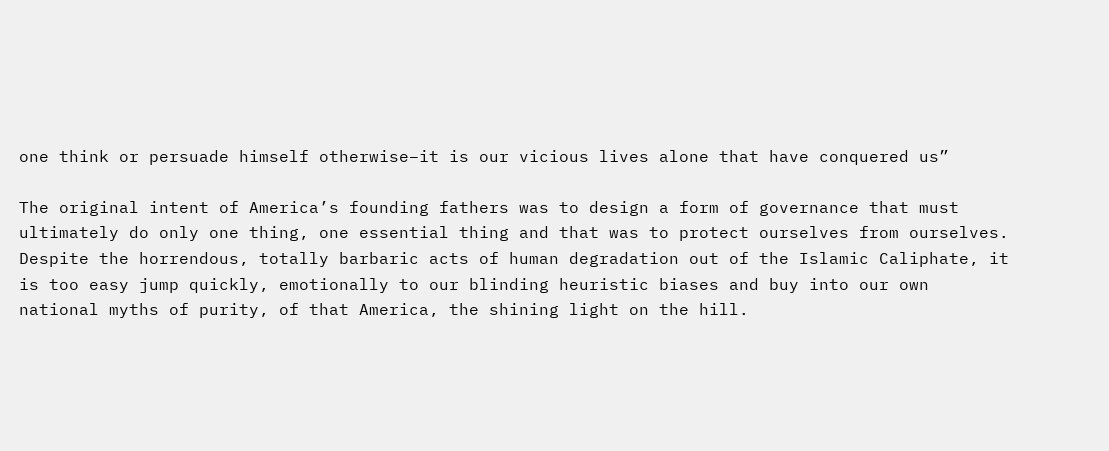one think or persuade himself otherwise–it is our vicious lives alone that have conquered us”

The original intent of America’s founding fathers was to design a form of governance that must ultimately do only one thing, one essential thing and that was to protect ourselves from ourselves. Despite the horrendous, totally barbaric acts of human degradation out of the Islamic Caliphate, it is too easy jump quickly, emotionally to our blinding heuristic biases and buy into our own national myths of purity, of that America, the shining light on the hill.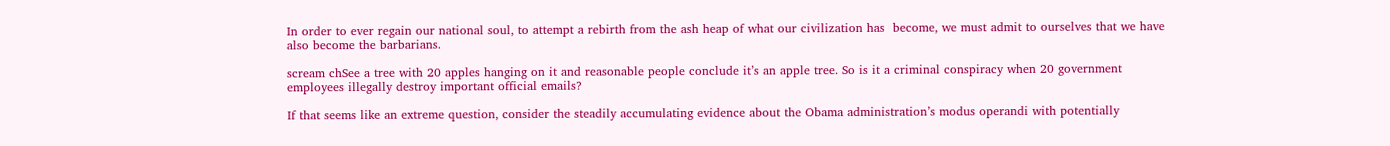In order to ever regain our national soul, to attempt a rebirth from the ash heap of what our civilization has  become, we must admit to ourselves that we have also become the barbarians.

scream chSee a tree with 20 apples hanging on it and reasonable people conclude it’s an apple tree. So is it a criminal conspiracy when 20 government employees illegally destroy important official emails?

If that seems like an extreme question, consider the steadily accumulating evidence about the Obama administration’s modus operandi with potentially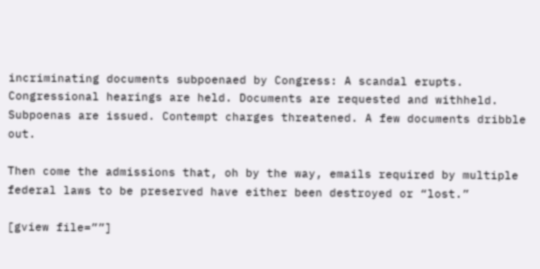incriminating documents subpoenaed by Congress: A scandal erupts. Congressional hearings are held. Documents are requested and withheld. Subpoenas are issued. Contempt charges threatened. A few documents dribble out.

Then come the admissions that, oh by the way, emails required by multiple federal laws to be preserved have either been destroyed or “lost.”

[gview file=””]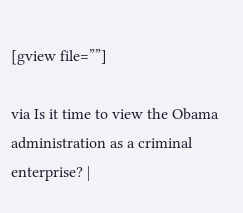[gview file=””]

via Is it time to view the Obama administration as a criminal enterprise? |